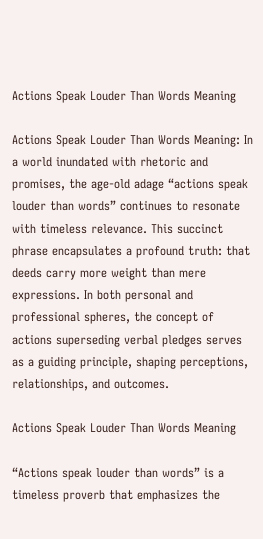Actions Speak Louder Than Words Meaning

Actions Speak Louder Than Words Meaning: In a world inundated with rhetoric and promises, the age-old adage “actions speak louder than words” continues to resonate with timeless relevance. This succinct phrase encapsulates a profound truth: that deeds carry more weight than mere expressions. In both personal and professional spheres, the concept of actions superseding verbal pledges serves as a guiding principle, shaping perceptions, relationships, and outcomes.

Actions Speak Louder Than Words Meaning

“Actions speak louder than words” is a timeless proverb that emphasizes the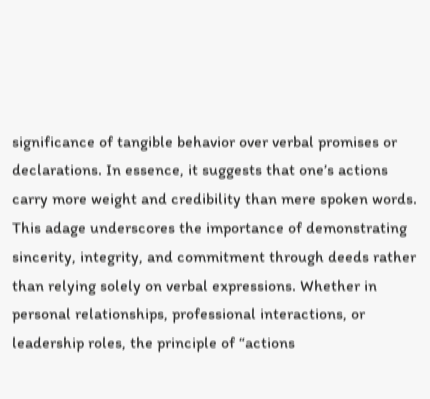significance of tangible behavior over verbal promises or declarations. In essence, it suggests that one’s actions carry more weight and credibility than mere spoken words. This adage underscores the importance of demonstrating sincerity, integrity, and commitment through deeds rather than relying solely on verbal expressions. Whether in personal relationships, professional interactions, or leadership roles, the principle of “actions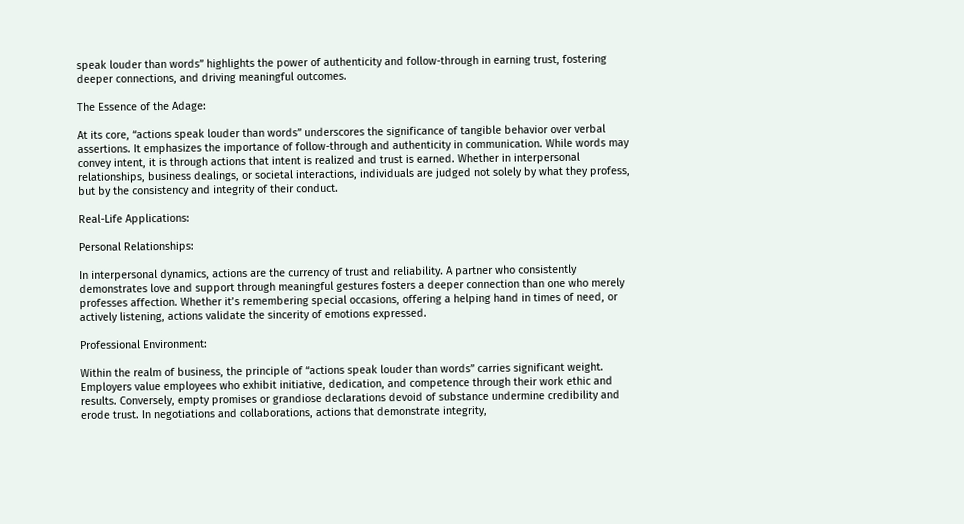speak louder than words” highlights the power of authenticity and follow-through in earning trust, fostering deeper connections, and driving meaningful outcomes.

The Essence of the Adage:

At its core, “actions speak louder than words” underscores the significance of tangible behavior over verbal assertions. It emphasizes the importance of follow-through and authenticity in communication. While words may convey intent, it is through actions that intent is realized and trust is earned. Whether in interpersonal relationships, business dealings, or societal interactions, individuals are judged not solely by what they profess, but by the consistency and integrity of their conduct.

Real-Life Applications:

Personal Relationships:

In interpersonal dynamics, actions are the currency of trust and reliability. A partner who consistently demonstrates love and support through meaningful gestures fosters a deeper connection than one who merely professes affection. Whether it’s remembering special occasions, offering a helping hand in times of need, or actively listening, actions validate the sincerity of emotions expressed.

Professional Environment:

Within the realm of business, the principle of “actions speak louder than words” carries significant weight. Employers value employees who exhibit initiative, dedication, and competence through their work ethic and results. Conversely, empty promises or grandiose declarations devoid of substance undermine credibility and erode trust. In negotiations and collaborations, actions that demonstrate integrity,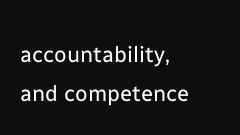accountability, and competence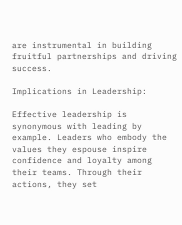are instrumental in building fruitful partnerships and driving success.

Implications in Leadership:

Effective leadership is synonymous with leading by example. Leaders who embody the values they espouse inspire confidence and loyalty among their teams. Through their actions, they set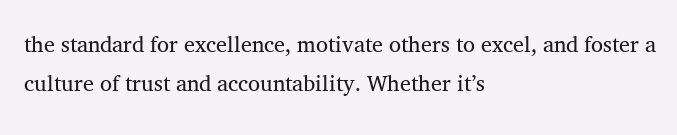the standard for excellence, motivate others to excel, and foster a culture of trust and accountability. Whether it’s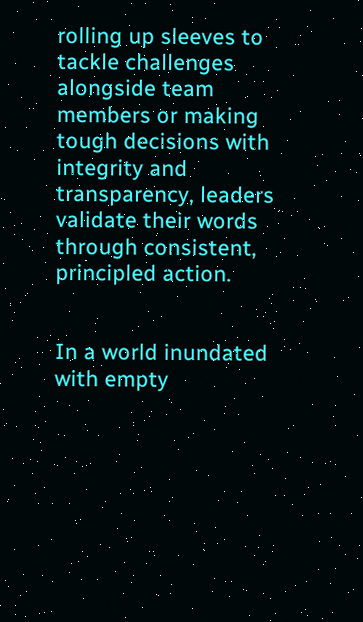rolling up sleeves to tackle challenges alongside team members or making tough decisions with integrity and transparency, leaders validate their words through consistent, principled action.


In a world inundated with empty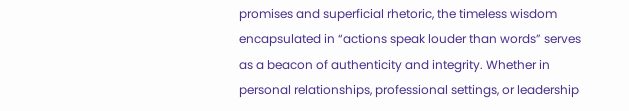promises and superficial rhetoric, the timeless wisdom encapsulated in “actions speak louder than words” serves as a beacon of authenticity and integrity. Whether in personal relationships, professional settings, or leadership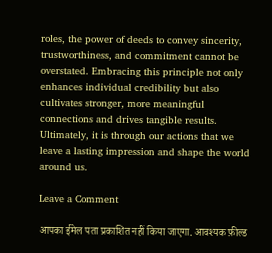roles, the power of deeds to convey sincerity, trustworthiness, and commitment cannot be overstated. Embracing this principle not only enhances individual credibility but also cultivates stronger, more meaningful connections and drives tangible results. Ultimately, it is through our actions that we leave a lasting impression and shape the world around us.

Leave a Comment

आपका ईमेल पता प्रकाशित नहीं किया जाएगा. आवश्यक फ़ील्ड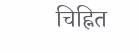चिह्नित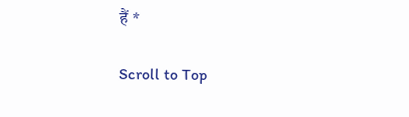हैं *

Scroll to Top